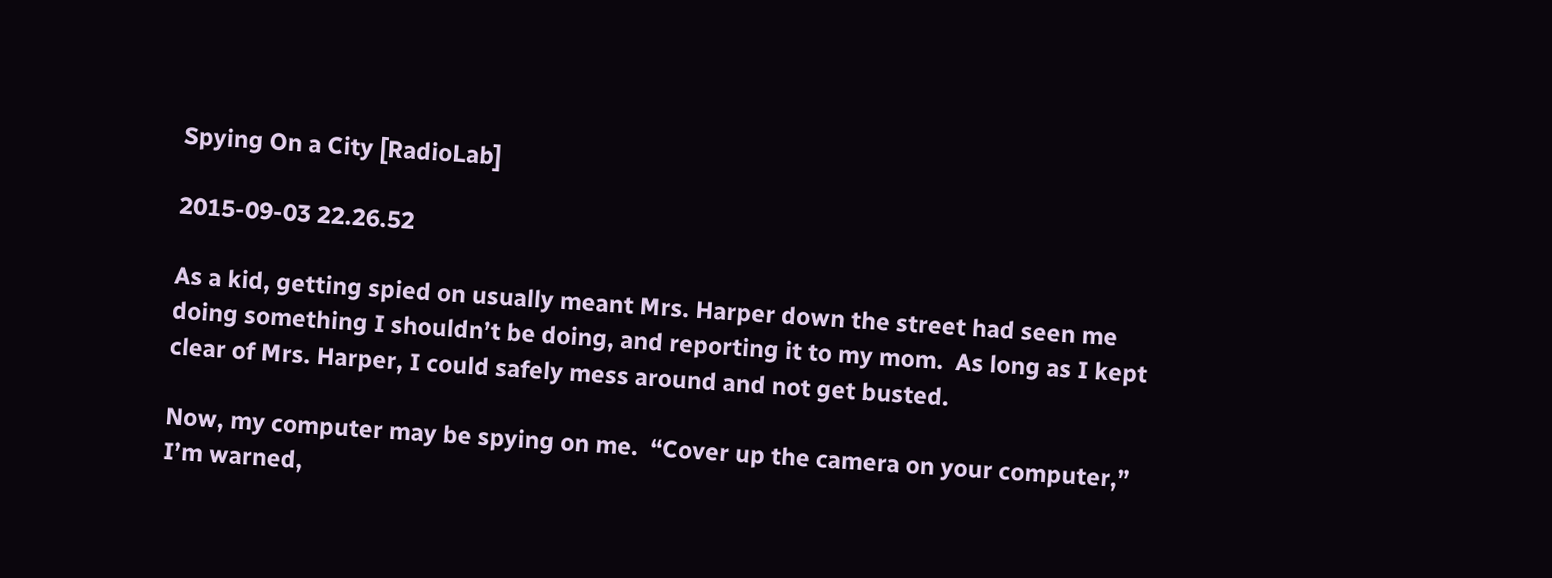Spying On a City [RadioLab]

2015-09-03 22.26.52

As a kid, getting spied on usually meant Mrs. Harper down the street had seen me doing something I shouldn’t be doing, and reporting it to my mom.  As long as I kept clear of Mrs. Harper, I could safely mess around and not get busted.

Now, my computer may be spying on me.  “Cover up the camera on your computer,” I’m warned,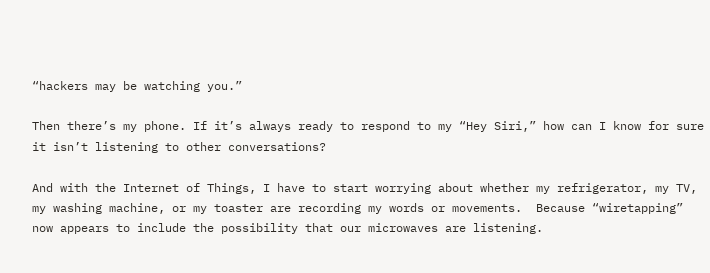“hackers may be watching you.”

Then there’s my phone. If it’s always ready to respond to my “Hey Siri,” how can I know for sure it isn’t listening to other conversations?

And with the Internet of Things, I have to start worrying about whether my refrigerator, my TV, my washing machine, or my toaster are recording my words or movements.  Because “wiretapping” now appears to include the possibility that our microwaves are listening.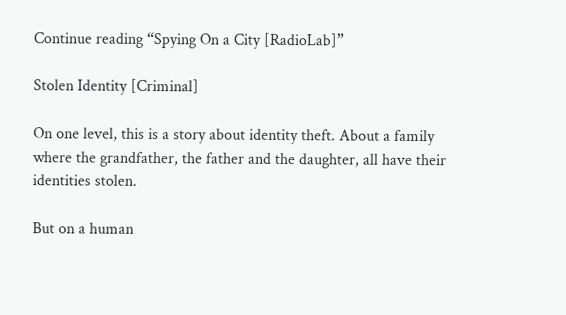Continue reading “Spying On a City [RadioLab]”

Stolen Identity [Criminal]

On one level, this is a story about identity theft. About a family where the grandfather, the father and the daughter, all have their identities stolen.

But on a human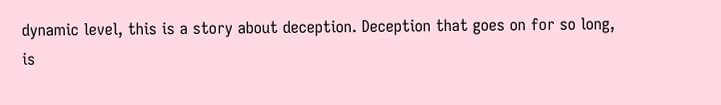dynamic level, this is a story about deception. Deception that goes on for so long, is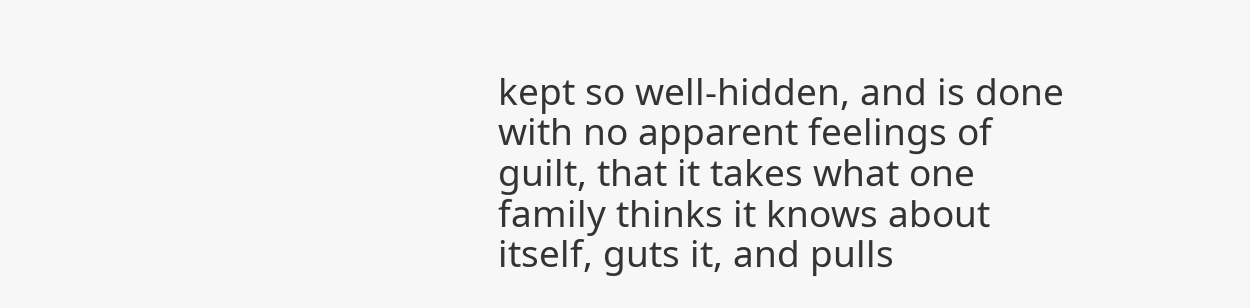kept so well-hidden, and is done with no apparent feelings of guilt, that it takes what one family thinks it knows about itself, guts it, and pulls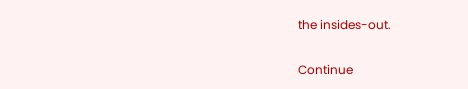the insides-out.

Continue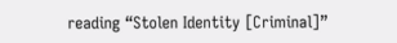reading “Stolen Identity [Criminal]”